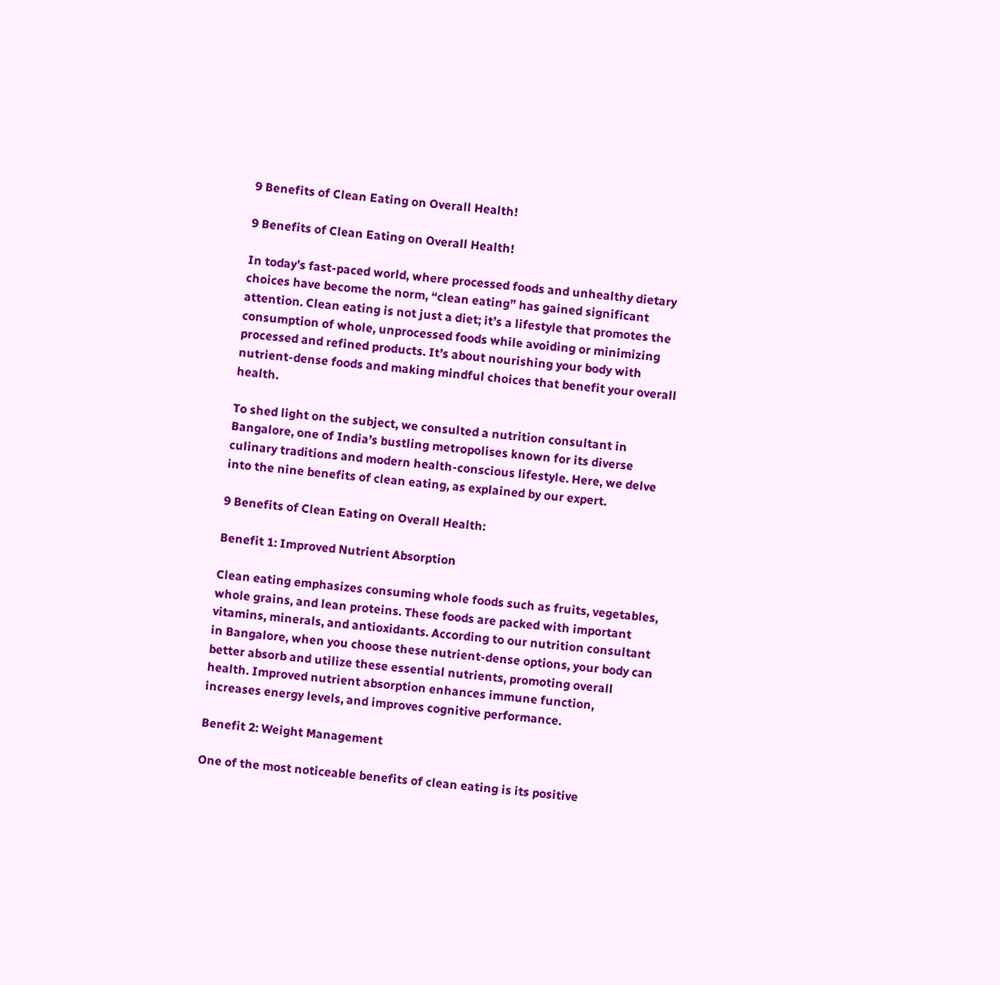9 Benefits of Clean Eating on Overall Health!

9 Benefits of Clean Eating on Overall Health!

In today’s fast-paced world, where processed foods and unhealthy dietary choices have become the norm, “clean eating” has gained significant attention. Clean eating is not just a diet; it’s a lifestyle that promotes the consumption of whole, unprocessed foods while avoiding or minimizing processed and refined products. It’s about nourishing your body with nutrient-dense foods and making mindful choices that benefit your overall health.

To shed light on the subject, we consulted a nutrition consultant in Bangalore, one of India’s bustling metropolises known for its diverse culinary traditions and modern health-conscious lifestyle. Here, we delve into the nine benefits of clean eating, as explained by our expert.

9 Benefits of Clean Eating on Overall Health:

Benefit 1: Improved Nutrient Absorption

Clean eating emphasizes consuming whole foods such as fruits, vegetables, whole grains, and lean proteins. These foods are packed with important vitamins, minerals, and antioxidants. According to our nutrition consultant in Bangalore, when you choose these nutrient-dense options, your body can better absorb and utilize these essential nutrients, promoting overall health. Improved nutrient absorption enhances immune function, increases energy levels, and improves cognitive performance.

Benefit 2: Weight Management

One of the most noticeable benefits of clean eating is its positive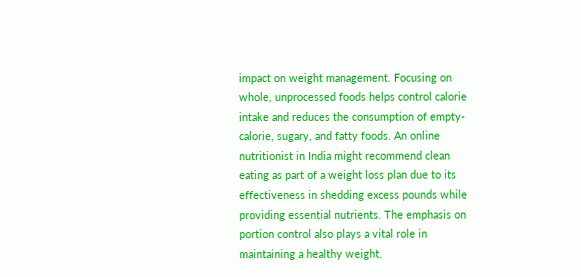impact on weight management. Focusing on whole, unprocessed foods helps control calorie intake and reduces the consumption of empty-calorie, sugary, and fatty foods. An online nutritionist in India might recommend clean eating as part of a weight loss plan due to its effectiveness in shedding excess pounds while providing essential nutrients. The emphasis on portion control also plays a vital role in maintaining a healthy weight.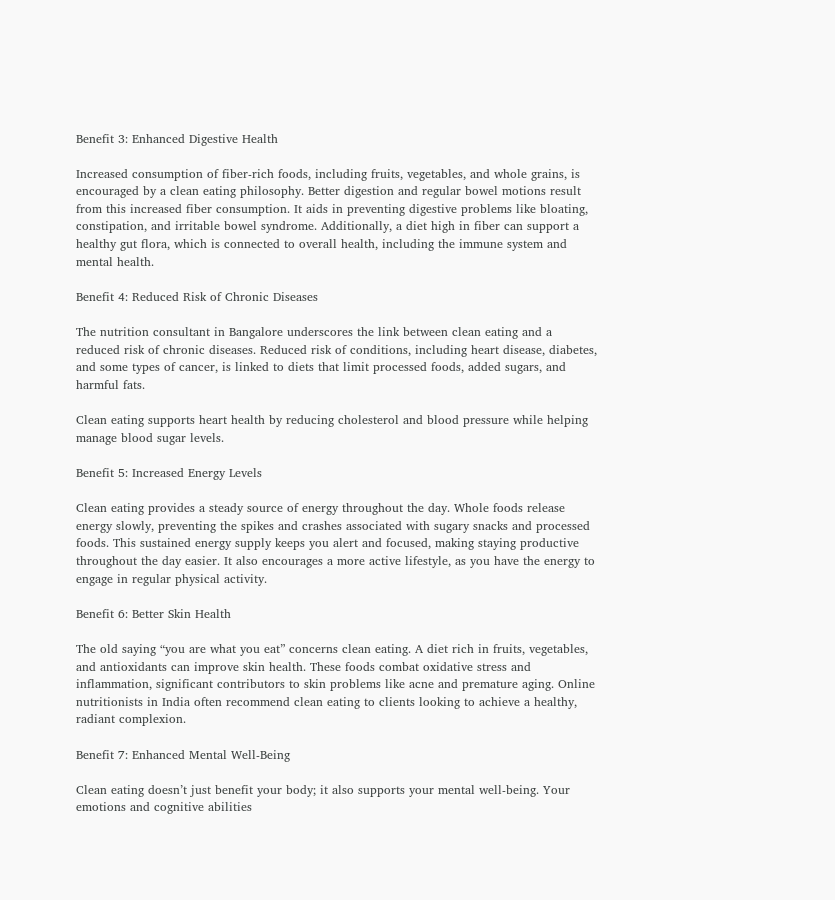Benefit 3: Enhanced Digestive Health

Increased consumption of fiber-rich foods, including fruits, vegetables, and whole grains, is encouraged by a clean eating philosophy. Better digestion and regular bowel motions result from this increased fiber consumption. It aids in preventing digestive problems like bloating, constipation, and irritable bowel syndrome. Additionally, a diet high in fiber can support a healthy gut flora, which is connected to overall health, including the immune system and mental health.

Benefit 4: Reduced Risk of Chronic Diseases

The nutrition consultant in Bangalore underscores the link between clean eating and a reduced risk of chronic diseases. Reduced risk of conditions, including heart disease, diabetes, and some types of cancer, is linked to diets that limit processed foods, added sugars, and harmful fats.

Clean eating supports heart health by reducing cholesterol and blood pressure while helping manage blood sugar levels.

Benefit 5: Increased Energy Levels

Clean eating provides a steady source of energy throughout the day. Whole foods release energy slowly, preventing the spikes and crashes associated with sugary snacks and processed foods. This sustained energy supply keeps you alert and focused, making staying productive throughout the day easier. It also encourages a more active lifestyle, as you have the energy to engage in regular physical activity.

Benefit 6: Better Skin Health

The old saying “you are what you eat” concerns clean eating. A diet rich in fruits, vegetables, and antioxidants can improve skin health. These foods combat oxidative stress and inflammation, significant contributors to skin problems like acne and premature aging. Online nutritionists in India often recommend clean eating to clients looking to achieve a healthy, radiant complexion.

Benefit 7: Enhanced Mental Well-Being

Clean eating doesn’t just benefit your body; it also supports your mental well-being. Your emotions and cognitive abilities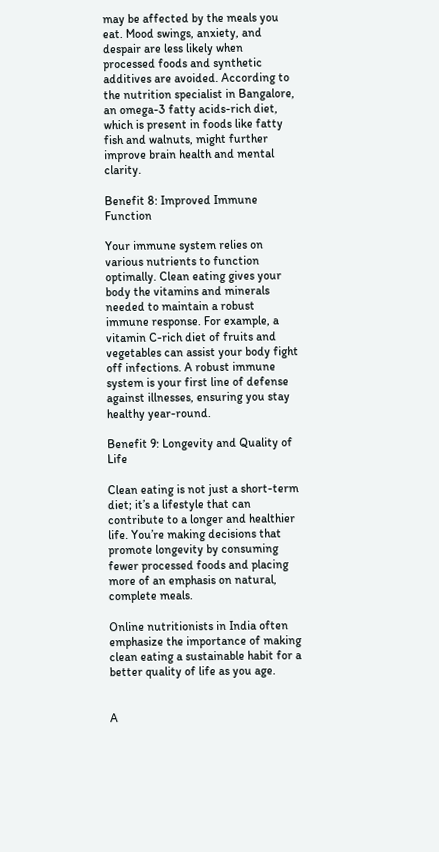may be affected by the meals you eat. Mood swings, anxiety, and despair are less likely when processed foods and synthetic additives are avoided. According to the nutrition specialist in Bangalore, an omega-3 fatty acids-rich diet, which is present in foods like fatty fish and walnuts, might further improve brain health and mental clarity.

Benefit 8: Improved Immune Function

Your immune system relies on various nutrients to function optimally. Clean eating gives your body the vitamins and minerals needed to maintain a robust immune response. For example, a vitamin C-rich diet of fruits and vegetables can assist your body fight off infections. A robust immune system is your first line of defense against illnesses, ensuring you stay healthy year-round.

Benefit 9: Longevity and Quality of Life

Clean eating is not just a short-term diet; it’s a lifestyle that can contribute to a longer and healthier life. You’re making decisions that promote longevity by consuming fewer processed foods and placing more of an emphasis on natural, complete meals.

Online nutritionists in India often emphasize the importance of making clean eating a sustainable habit for a better quality of life as you age.


A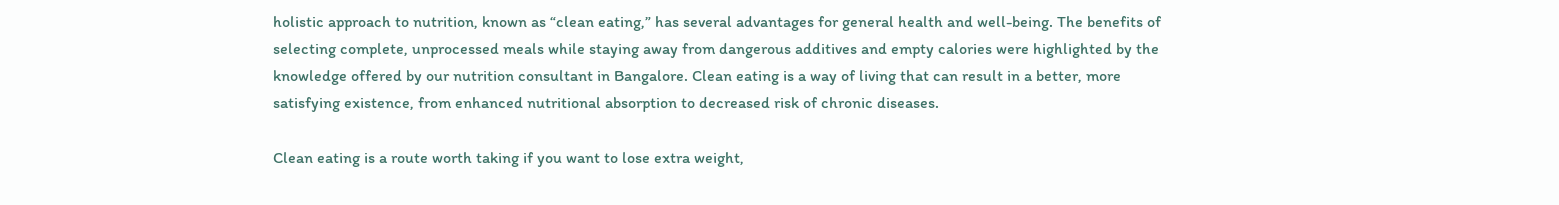holistic approach to nutrition, known as “clean eating,” has several advantages for general health and well-being. The benefits of selecting complete, unprocessed meals while staying away from dangerous additives and empty calories were highlighted by the knowledge offered by our nutrition consultant in Bangalore. Clean eating is a way of living that can result in a better, more satisfying existence, from enhanced nutritional absorption to decreased risk of chronic diseases.

Clean eating is a route worth taking if you want to lose extra weight,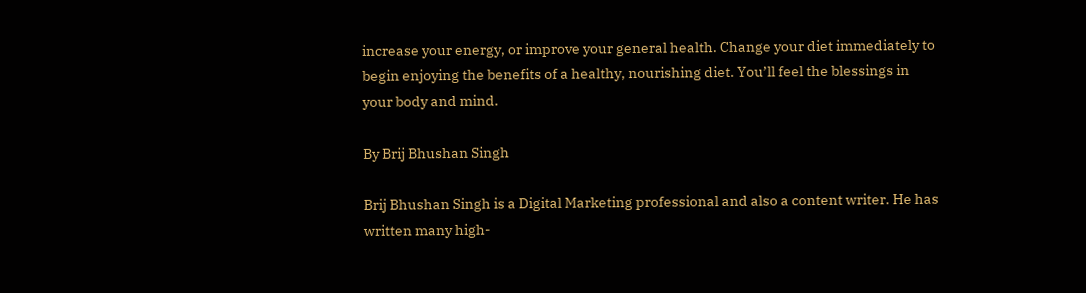increase your energy, or improve your general health. Change your diet immediately to begin enjoying the benefits of a healthy, nourishing diet. You’ll feel the blessings in your body and mind.

By Brij Bhushan Singh

Brij Bhushan Singh is a Digital Marketing professional and also a content writer. He has written many high-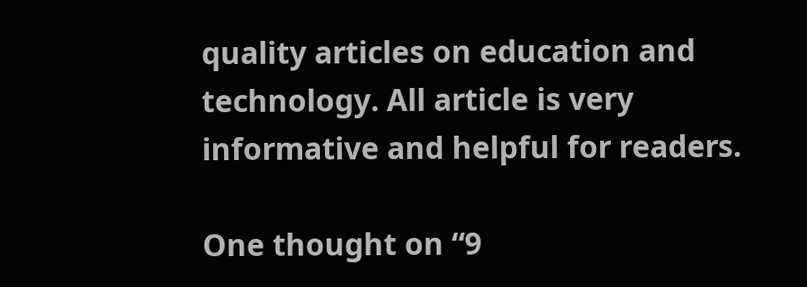quality articles on education and technology. All article is very informative and helpful for readers.

One thought on “9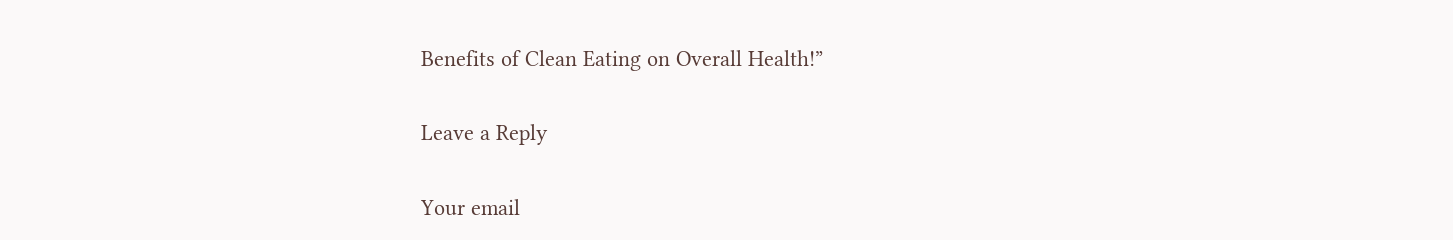Benefits of Clean Eating on Overall Health!”

Leave a Reply

Your email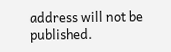address will not be published.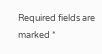Required fields are marked *